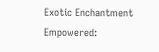Exotic Enchantment Empowered: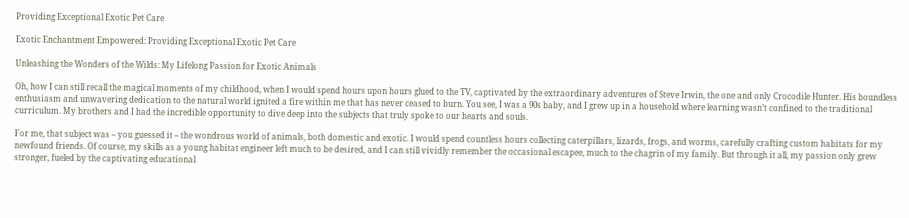Providing Exceptional Exotic Pet Care

Exotic Enchantment Empowered: Providing Exceptional Exotic Pet Care

Unleashing the Wonders of the Wilds: My Lifelong Passion for Exotic Animals

Oh, how I can still recall the magical moments of my childhood, when I would spend hours upon hours glued to the TV, captivated by the extraordinary adventures of Steve Irwin, the one and only Crocodile Hunter. His boundless enthusiasm and unwavering dedication to the natural world ignited a fire within me that has never ceased to burn. You see, I was a 90s baby, and I grew up in a household where learning wasn’t confined to the traditional curriculum. My brothers and I had the incredible opportunity to dive deep into the subjects that truly spoke to our hearts and souls.

For me, that subject was – you guessed it – the wondrous world of animals, both domestic and exotic. I would spend countless hours collecting caterpillars, lizards, frogs, and worms, carefully crafting custom habitats for my newfound friends. Of course, my skills as a young habitat engineer left much to be desired, and I can still vividly remember the occasional escapee, much to the chagrin of my family. But through it all, my passion only grew stronger, fueled by the captivating educational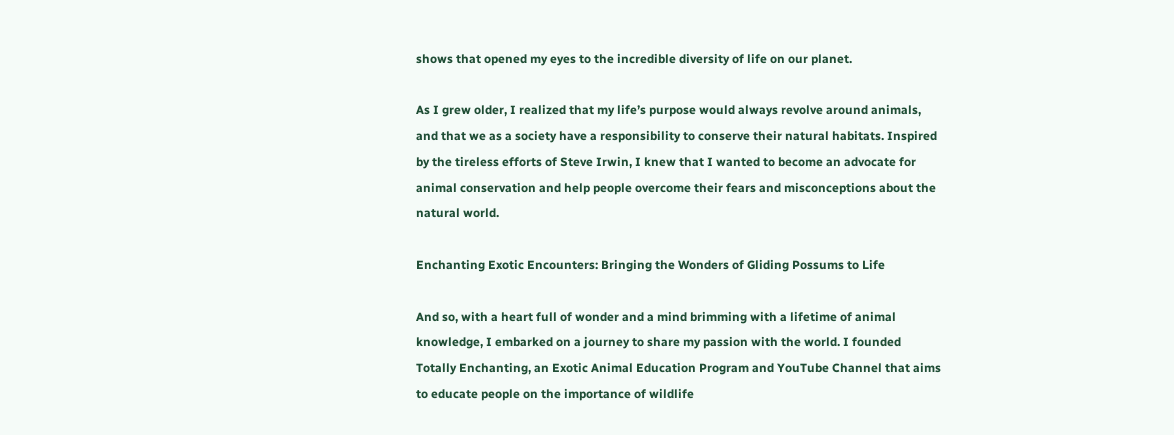shows that opened my eyes to the incredible diversity of life on our planet.

As I grew older, I realized that my life’s purpose would always revolve around animals, and that we as a society have a responsibility to conserve their natural habitats. Inspired by the tireless efforts of Steve Irwin, I knew that I wanted to become an advocate for animal conservation and help people overcome their fears and misconceptions about the natural world.

Enchanting Exotic Encounters: Bringing the Wonders of Gliding Possums to Life

And so, with a heart full of wonder and a mind brimming with a lifetime of animal knowledge, I embarked on a journey to share my passion with the world. I founded Totally Enchanting, an Exotic Animal Education Program and YouTube Channel that aims to educate people on the importance of wildlife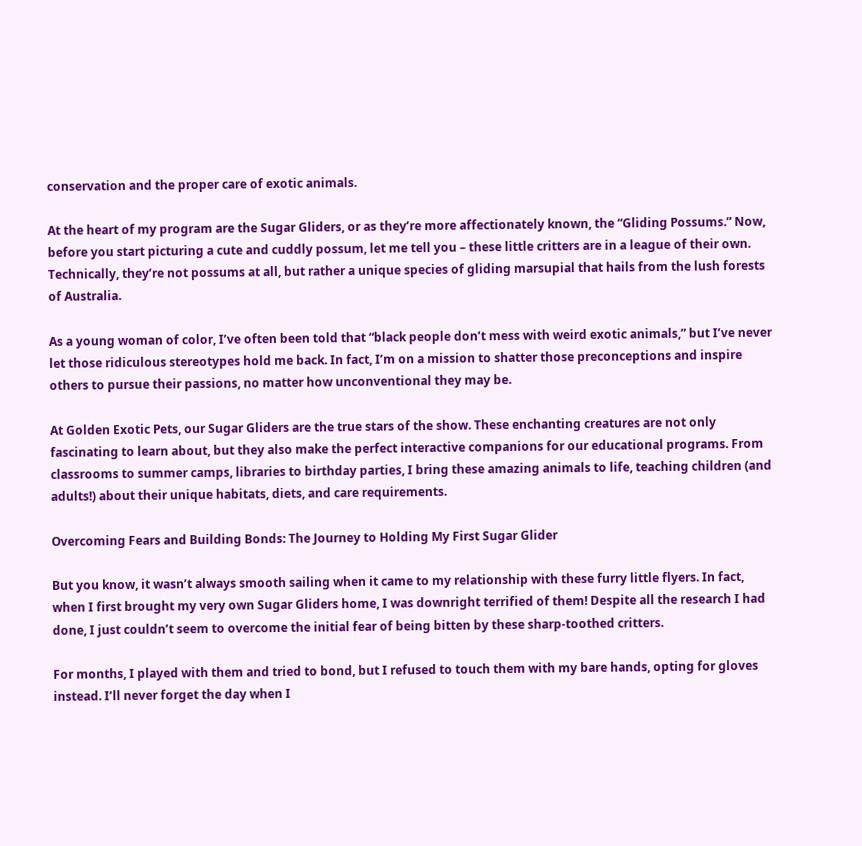conservation and the proper care of exotic animals.

At the heart of my program are the Sugar Gliders, or as they’re more affectionately known, the “Gliding Possums.” Now, before you start picturing a cute and cuddly possum, let me tell you – these little critters are in a league of their own. Technically, they’re not possums at all, but rather a unique species of gliding marsupial that hails from the lush forests of Australia.

As a young woman of color, I’ve often been told that “black people don’t mess with weird exotic animals,” but I’ve never let those ridiculous stereotypes hold me back. In fact, I’m on a mission to shatter those preconceptions and inspire others to pursue their passions, no matter how unconventional they may be.

At Golden Exotic Pets, our Sugar Gliders are the true stars of the show. These enchanting creatures are not only fascinating to learn about, but they also make the perfect interactive companions for our educational programs. From classrooms to summer camps, libraries to birthday parties, I bring these amazing animals to life, teaching children (and adults!) about their unique habitats, diets, and care requirements.

Overcoming Fears and Building Bonds: The Journey to Holding My First Sugar Glider

But you know, it wasn’t always smooth sailing when it came to my relationship with these furry little flyers. In fact, when I first brought my very own Sugar Gliders home, I was downright terrified of them! Despite all the research I had done, I just couldn’t seem to overcome the initial fear of being bitten by these sharp-toothed critters.

For months, I played with them and tried to bond, but I refused to touch them with my bare hands, opting for gloves instead. I’ll never forget the day when I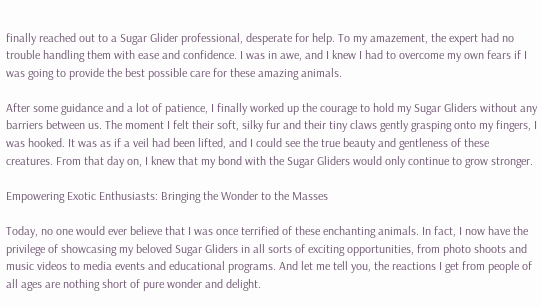finally reached out to a Sugar Glider professional, desperate for help. To my amazement, the expert had no trouble handling them with ease and confidence. I was in awe, and I knew I had to overcome my own fears if I was going to provide the best possible care for these amazing animals.

After some guidance and a lot of patience, I finally worked up the courage to hold my Sugar Gliders without any barriers between us. The moment I felt their soft, silky fur and their tiny claws gently grasping onto my fingers, I was hooked. It was as if a veil had been lifted, and I could see the true beauty and gentleness of these creatures. From that day on, I knew that my bond with the Sugar Gliders would only continue to grow stronger.

Empowering Exotic Enthusiasts: Bringing the Wonder to the Masses

Today, no one would ever believe that I was once terrified of these enchanting animals. In fact, I now have the privilege of showcasing my beloved Sugar Gliders in all sorts of exciting opportunities, from photo shoots and music videos to media events and educational programs. And let me tell you, the reactions I get from people of all ages are nothing short of pure wonder and delight.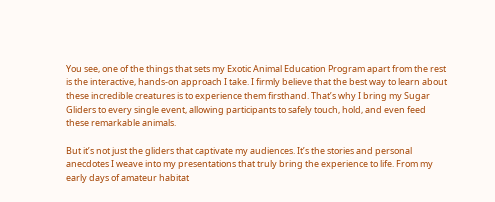You see, one of the things that sets my Exotic Animal Education Program apart from the rest is the interactive, hands-on approach I take. I firmly believe that the best way to learn about these incredible creatures is to experience them firsthand. That’s why I bring my Sugar Gliders to every single event, allowing participants to safely touch, hold, and even feed these remarkable animals.

But it’s not just the gliders that captivate my audiences. It’s the stories and personal anecdotes I weave into my presentations that truly bring the experience to life. From my early days of amateur habitat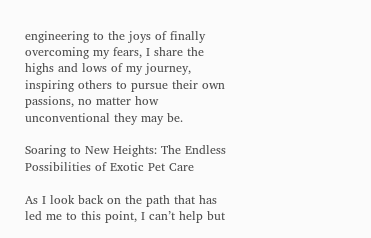engineering to the joys of finally overcoming my fears, I share the highs and lows of my journey, inspiring others to pursue their own passions, no matter how unconventional they may be.

Soaring to New Heights: The Endless Possibilities of Exotic Pet Care

As I look back on the path that has led me to this point, I can’t help but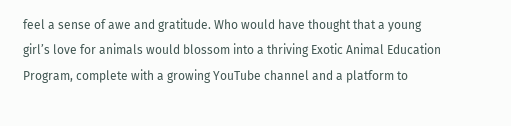feel a sense of awe and gratitude. Who would have thought that a young girl’s love for animals would blossom into a thriving Exotic Animal Education Program, complete with a growing YouTube channel and a platform to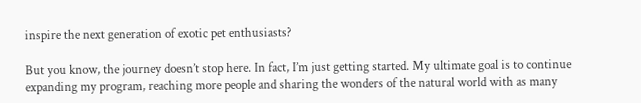inspire the next generation of exotic pet enthusiasts?

But you know, the journey doesn’t stop here. In fact, I’m just getting started. My ultimate goal is to continue expanding my program, reaching more people and sharing the wonders of the natural world with as many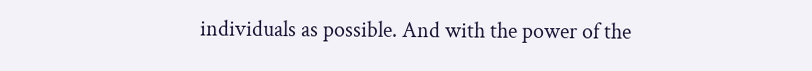individuals as possible. And with the power of the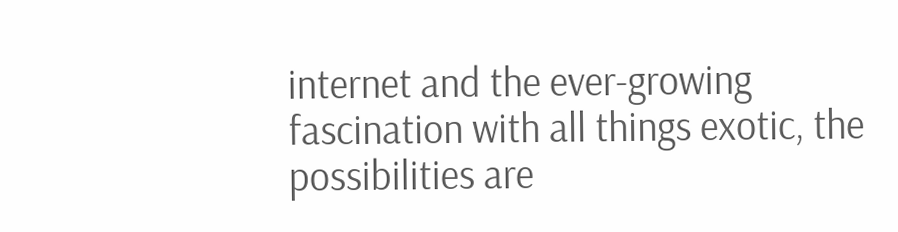internet and the ever-growing fascination with all things exotic, the possibilities are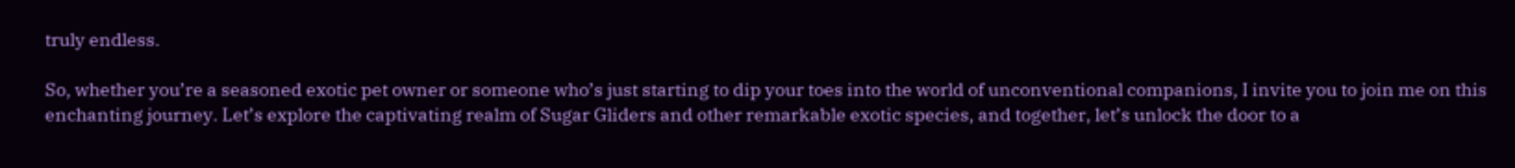truly endless.

So, whether you’re a seasoned exotic pet owner or someone who’s just starting to dip your toes into the world of unconventional companions, I invite you to join me on this enchanting journey. Let’s explore the captivating realm of Sugar Gliders and other remarkable exotic species, and together, let’s unlock the door to a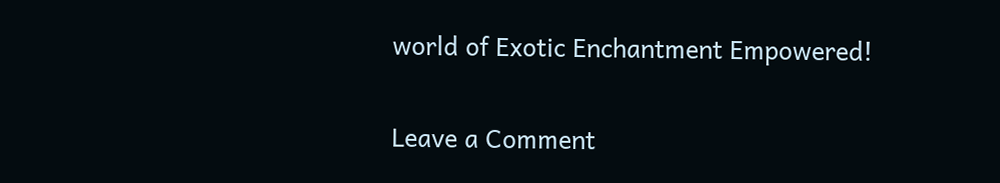world of Exotic Enchantment Empowered!

Leave a Comment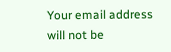Your email address will not be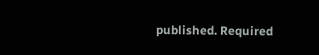published. Required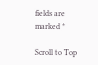fields are marked *

Scroll to Top